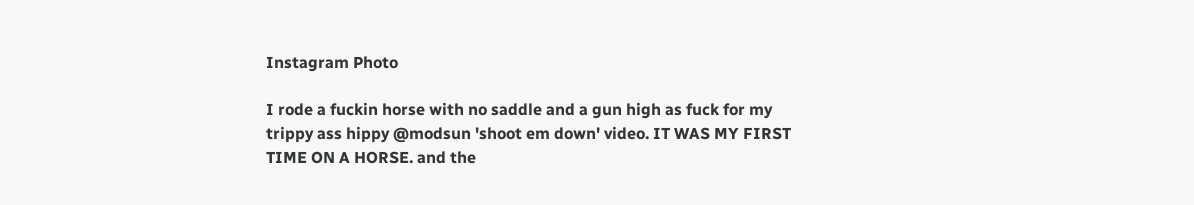Instagram Photo

I rode a fuckin horse with no saddle and a gun high as fuck for my trippy ass hippy @modsun 'shoot em down' video. IT WAS MY FIRST TIME ON A HORSE. and the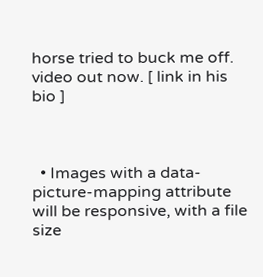horse tried to buck me off. video out now. [ link in his bio ]



  • Images with a data-picture-mapping attribute will be responsive, with a file size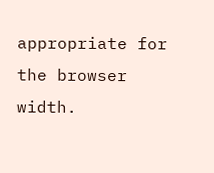appropriate for the browser width.